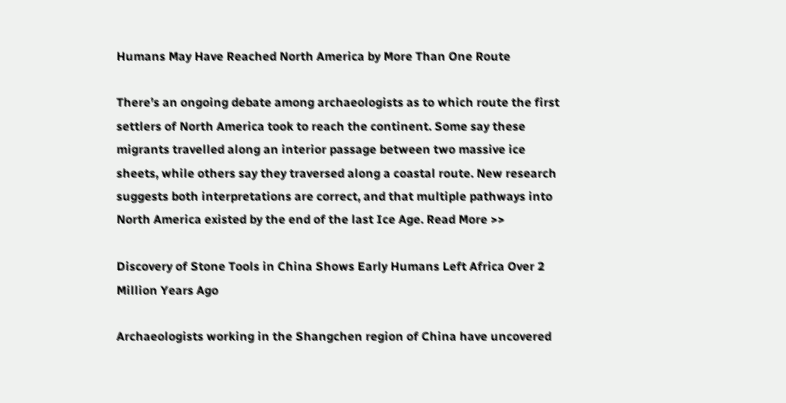Humans May Have Reached North America by More Than One Route

There’s an ongoing debate among archaeologists as to which route the first settlers of North America took to reach the continent. Some say these migrants travelled along an interior passage between two massive ice sheets, while others say they traversed along a coastal route. New research suggests both interpretations are correct, and that multiple pathways into North America existed by the end of the last Ice Age. Read More >>

Discovery of Stone Tools in China Shows Early Humans Left Africa Over 2 Million Years Ago

Archaeologists working in the Shangchen region of China have uncovered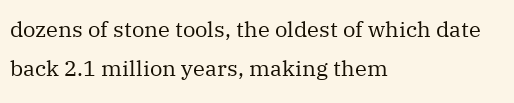dozens of stone tools, the oldest of which date back 2.1 million years, making them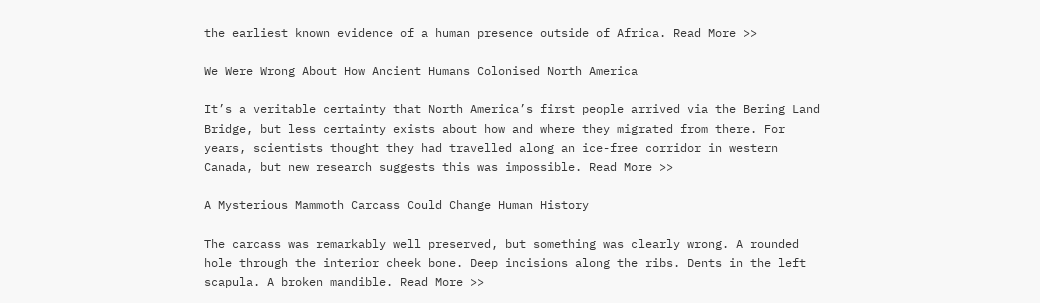the earliest known evidence of a human presence outside of Africa. Read More >>

We Were Wrong About How Ancient Humans Colonised North America

It’s a veritable certainty that North America’s first people arrived via the Bering Land Bridge, but less certainty exists about how and where they migrated from there. For years, scientists thought they had travelled along an ice-free corridor in western Canada, but new research suggests this was impossible. Read More >>

A Mysterious Mammoth Carcass Could Change Human History

The carcass was remarkably well preserved, but something was clearly wrong. A rounded hole through the interior cheek bone. Deep incisions along the ribs. Dents in the left scapula. A broken mandible. Read More >>